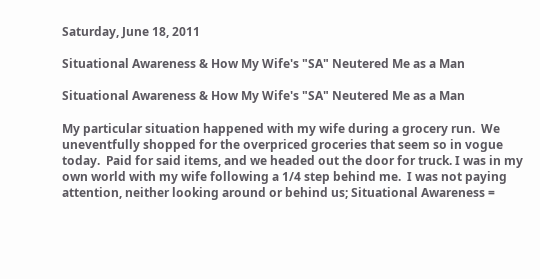Saturday, June 18, 2011

Situational Awareness & How My Wife's "SA" Neutered Me as a Man

Situational Awareness & How My Wife's "SA" Neutered Me as a Man

My particular situation happened with my wife during a grocery run.  We uneventfully shopped for the overpriced groceries that seem so in vogue today.  Paid for said items, and we headed out the door for truck. I was in my own world with my wife following a 1/4 step behind me.  I was not paying attention, neither looking around or behind us; Situational Awareness =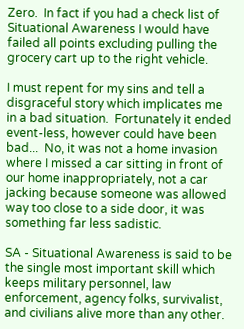Zero.  In fact if you had a check list of Situational Awareness I would have failed all points excluding pulling the grocery cart up to the right vehicle.

I must repent for my sins and tell a disgraceful story which implicates me in a bad situation.  Fortunately it ended event-less, however could have been bad...  No, it was not a home invasion where I missed a car sitting in front of our home inappropriately, not a car jacking because someone was allowed way too close to a side door, it was something far less sadistic.

SA - Situational Awareness is said to be the single most important skill which keeps military personnel, law enforcement, agency folks, survivalist, and civilians alive more than any other.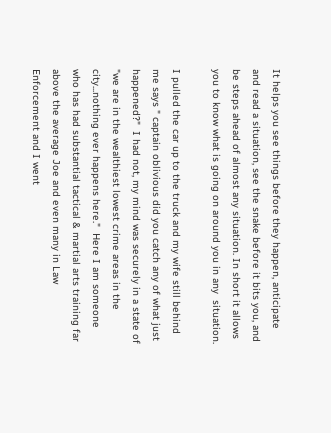It helps you see things before they happen, anticipate and read a situation, see the snake before it bits you, and be steps ahead of almost any situation. In short it allows you to know what is going on around you in any  situation.

I pulled the car up to the truck and my wife still behind me says " captain oblivious did you catch any of what just happened?"  I had not, my mind was securely in a state of "we are in the wealthiest lowest crime areas in the city...nothing ever happens here."  Here I am someone who has had substantial tactical & martial arts training far above the average Joe and even many in Law Enforcement and I went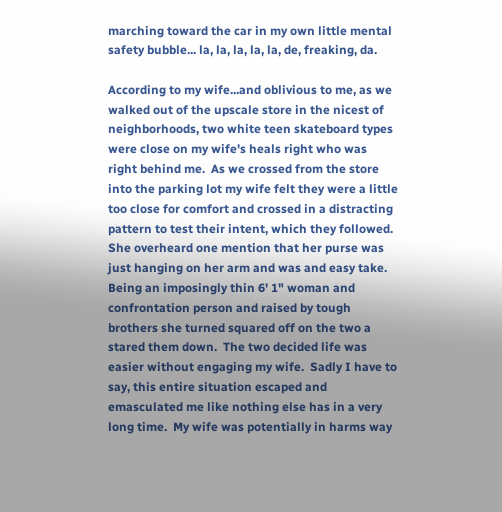marching toward the car in my own little mental safety bubble... la, la, la, la, la, de, freaking, da.

According to my wife...and oblivious to me, as we walked out of the upscale store in the nicest of neighborhoods, two white teen skateboard types were close on my wife's heals right who was right behind me.  As we crossed from the store into the parking lot my wife felt they were a little too close for comfort and crossed in a distracting pattern to test their intent, which they followed. She overheard one mention that her purse was just hanging on her arm and was and easy take.  Being an imposingly thin 6' 1" woman and confrontation person and raised by tough brothers she turned squared off on the two a stared them down.  The two decided life was easier without engaging my wife.  Sadly I have to say, this entire situation escaped and emasculated me like nothing else has in a very long time.  My wife was potentially in harms way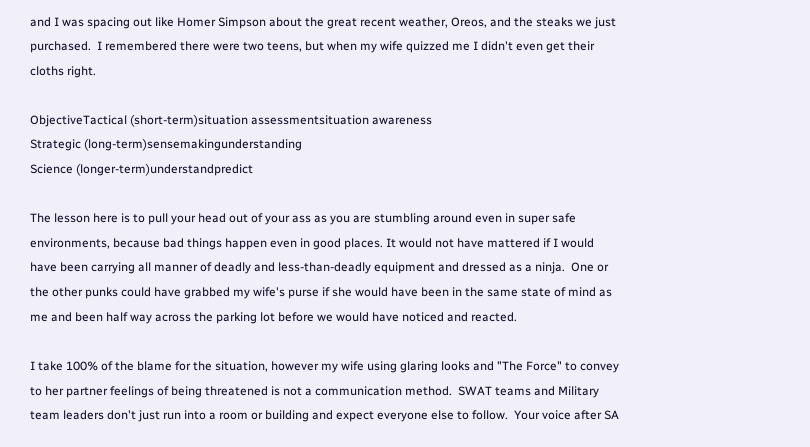and I was spacing out like Homer Simpson about the great recent weather, Oreos, and the steaks we just purchased.  I remembered there were two teens, but when my wife quizzed me I didn't even get their cloths right.

ObjectiveTactical (short-term)situation assessmentsituation awareness
Strategic (long-term)sensemakingunderstanding
Science (longer-term)understandpredict

The lesson here is to pull your head out of your ass as you are stumbling around even in super safe environments, because bad things happen even in good places. It would not have mattered if I would have been carrying all manner of deadly and less-than-deadly equipment and dressed as a ninja.  One or the other punks could have grabbed my wife's purse if she would have been in the same state of mind as me and been half way across the parking lot before we would have noticed and reacted.

I take 100% of the blame for the situation, however my wife using glaring looks and "The Force" to convey to her partner feelings of being threatened is not a communication method.  SWAT teams and Military team leaders don't just run into a room or building and expect everyone else to follow.  Your voice after SA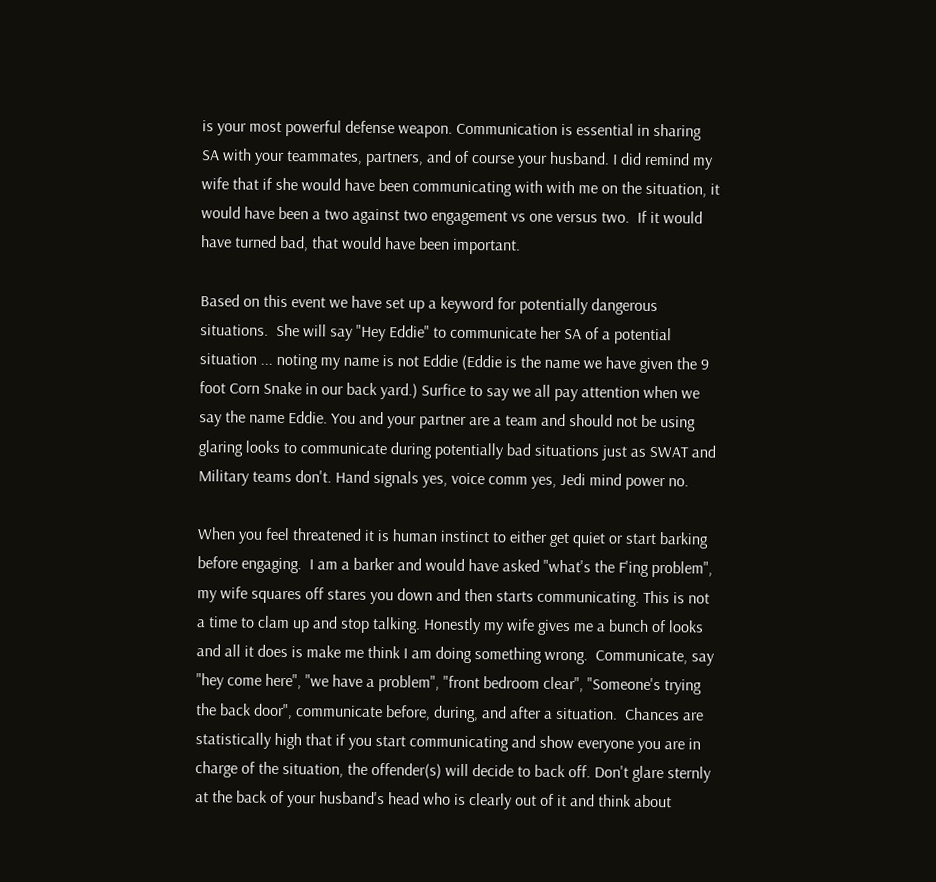is your most powerful defense weapon. Communication is essential in sharing SA with your teammates, partners, and of course your husband. I did remind my wife that if she would have been communicating with with me on the situation, it would have been a two against two engagement vs one versus two.  If it would have turned bad, that would have been important.

Based on this event we have set up a keyword for potentially dangerous situations.  She will say "Hey Eddie" to communicate her SA of a potential situation ... noting my name is not Eddie (Eddie is the name we have given the 9 foot Corn Snake in our back yard.) Surfice to say we all pay attention when we say the name Eddie. You and your partner are a team and should not be using glaring looks to communicate during potentially bad situations just as SWAT and Military teams don't. Hand signals yes, voice comm yes, Jedi mind power no.

When you feel threatened it is human instinct to either get quiet or start barking before engaging.  I am a barker and would have asked "what's the F'ing problem", my wife squares off stares you down and then starts communicating. This is not a time to clam up and stop talking. Honestly my wife gives me a bunch of looks and all it does is make me think I am doing something wrong.  Communicate, say "hey come here", "we have a problem", "front bedroom clear", "Someone's trying the back door", communicate before, during, and after a situation.  Chances are statistically high that if you start communicating and show everyone you are in charge of the situation, the offender(s) will decide to back off. Don't glare sternly at the back of your husband's head who is clearly out of it and think about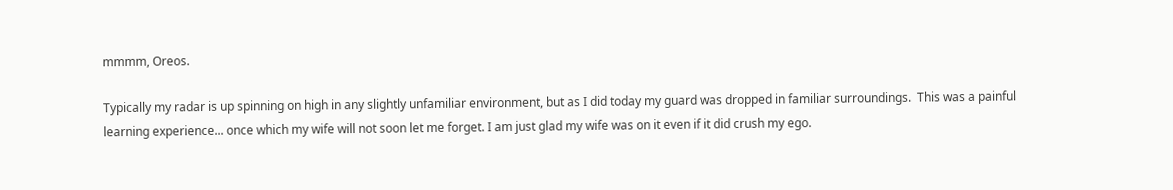mmmm, Oreos.

Typically my radar is up spinning on high in any slightly unfamiliar environment, but as I did today my guard was dropped in familiar surroundings.  This was a painful learning experience... once which my wife will not soon let me forget. I am just glad my wife was on it even if it did crush my ego.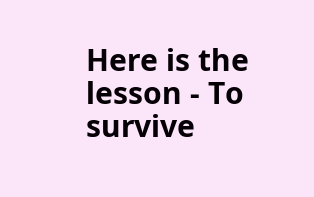Here is the lesson - To survive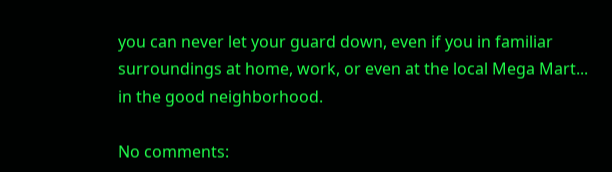you can never let your guard down, even if you in familiar surroundings at home, work, or even at the local Mega Mart... in the good neighborhood.

No comments: